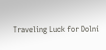Traveling Luck for Dolní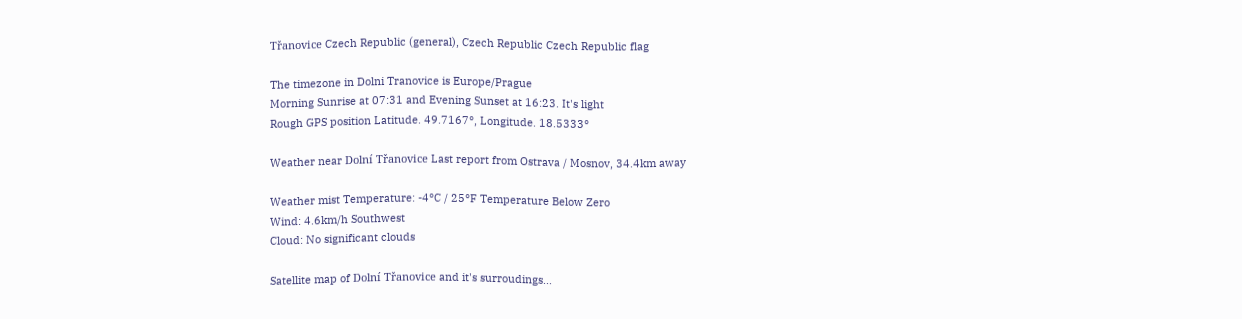Třanovice Czech Republic (general), Czech Republic Czech Republic flag

The timezone in Dolni Tranovice is Europe/Prague
Morning Sunrise at 07:31 and Evening Sunset at 16:23. It's light
Rough GPS position Latitude. 49.7167°, Longitude. 18.5333°

Weather near Dolní Třanovice Last report from Ostrava / Mosnov, 34.4km away

Weather mist Temperature: -4°C / 25°F Temperature Below Zero
Wind: 4.6km/h Southwest
Cloud: No significant clouds

Satellite map of Dolní Třanovice and it's surroudings...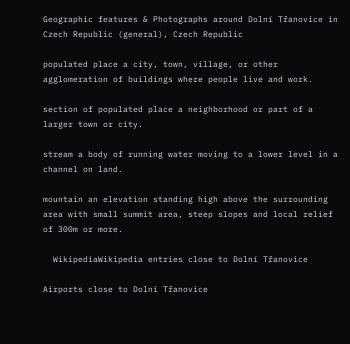Geographic features & Photographs around Dolní Třanovice in Czech Republic (general), Czech Republic

populated place a city, town, village, or other agglomeration of buildings where people live and work.

section of populated place a neighborhood or part of a larger town or city.

stream a body of running water moving to a lower level in a channel on land.

mountain an elevation standing high above the surrounding area with small summit area, steep slopes and local relief of 300m or more.

  WikipediaWikipedia entries close to Dolní Třanovice

Airports close to Dolní Třanovice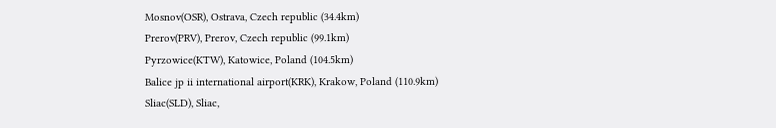Mosnov(OSR), Ostrava, Czech republic (34.4km)
Prerov(PRV), Prerov, Czech republic (99.1km)
Pyrzowice(KTW), Katowice, Poland (104.5km)
Balice jp ii international airport(KRK), Krakow, Poland (110.9km)
Sliac(SLD), Sliac,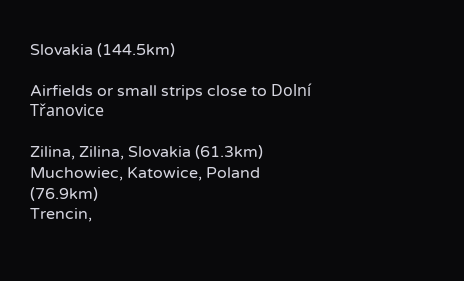Slovakia (144.5km)

Airfields or small strips close to Dolní Třanovice

Zilina, Zilina, Slovakia (61.3km)
Muchowiec, Katowice, Poland (76.9km)
Trencin,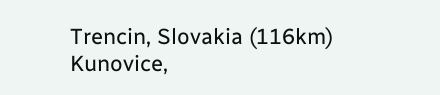Trencin, Slovakia (116km)
Kunovice,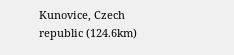Kunovice, Czech republic (124.6km)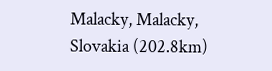Malacky, Malacky, Slovakia (202.8km)